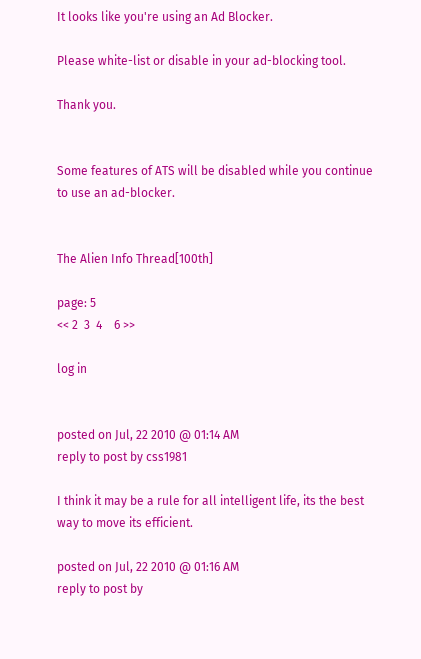It looks like you're using an Ad Blocker.

Please white-list or disable in your ad-blocking tool.

Thank you.


Some features of ATS will be disabled while you continue to use an ad-blocker.


The Alien Info Thread[100th]

page: 5
<< 2  3  4    6 >>

log in


posted on Jul, 22 2010 @ 01:14 AM
reply to post by css1981

I think it may be a rule for all intelligent life, its the best way to move its efficient.

posted on Jul, 22 2010 @ 01:16 AM
reply to post by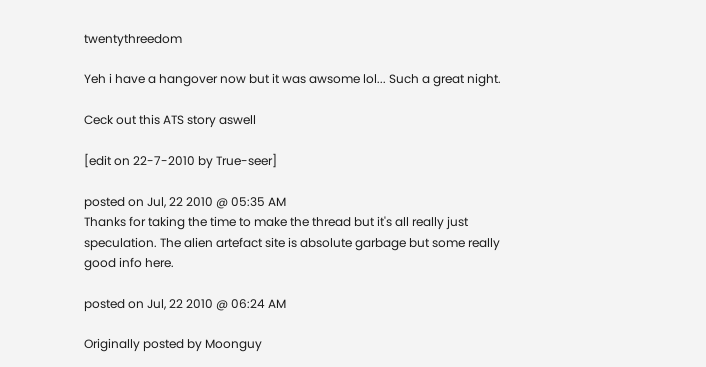twentythreedom

Yeh i have a hangover now but it was awsome lol... Such a great night.

Ceck out this ATS story aswell

[edit on 22-7-2010 by True-seer]

posted on Jul, 22 2010 @ 05:35 AM
Thanks for taking the time to make the thread but it's all really just speculation. The alien artefact site is absolute garbage but some really good info here.

posted on Jul, 22 2010 @ 06:24 AM

Originally posted by Moonguy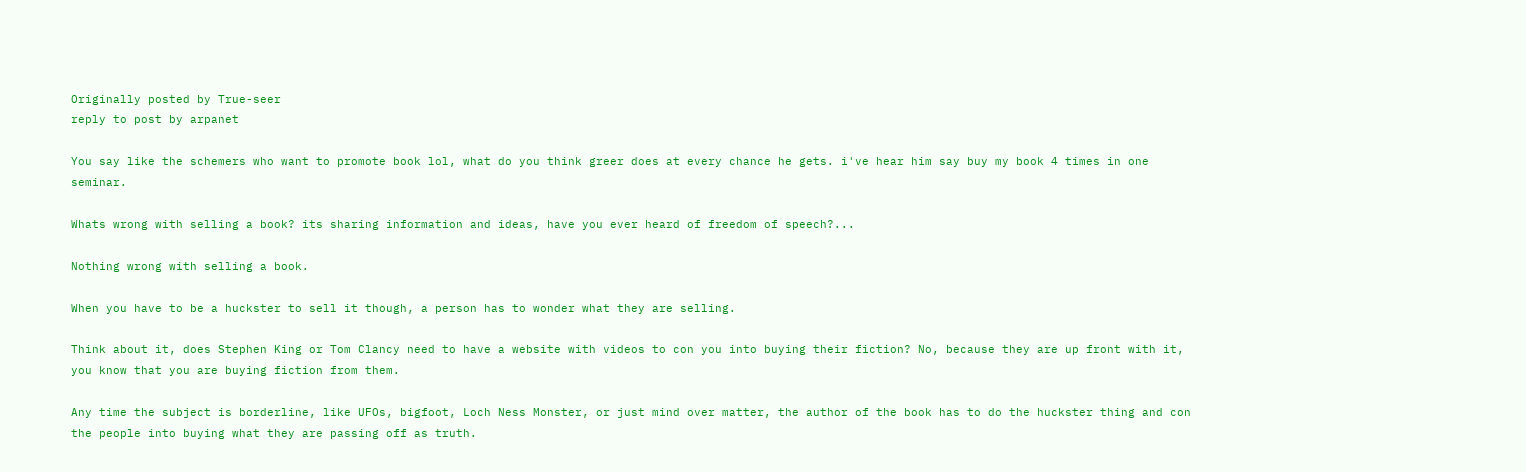Originally posted by True-seer
reply to post by arpanet

You say like the schemers who want to promote book lol, what do you think greer does at every chance he gets. i've hear him say buy my book 4 times in one seminar.

Whats wrong with selling a book? its sharing information and ideas, have you ever heard of freedom of speech?...

Nothing wrong with selling a book.

When you have to be a huckster to sell it though, a person has to wonder what they are selling.

Think about it, does Stephen King or Tom Clancy need to have a website with videos to con you into buying their fiction? No, because they are up front with it, you know that you are buying fiction from them.

Any time the subject is borderline, like UFOs, bigfoot, Loch Ness Monster, or just mind over matter, the author of the book has to do the huckster thing and con the people into buying what they are passing off as truth.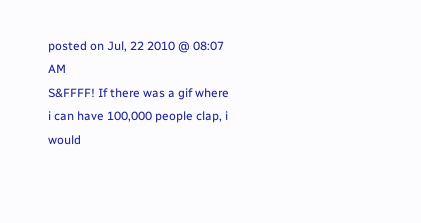posted on Jul, 22 2010 @ 08:07 AM
S&FFFF! If there was a gif where i can have 100,000 people clap, i would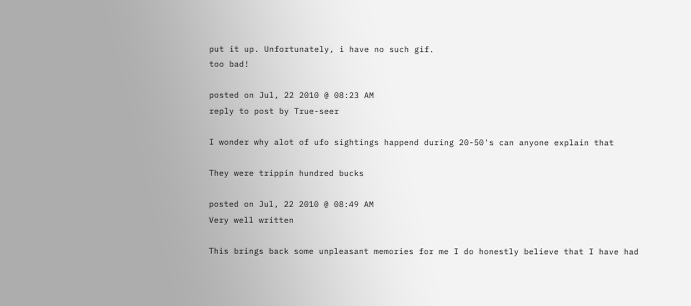put it up. Unfortunately, i have no such gif.
too bad!

posted on Jul, 22 2010 @ 08:23 AM
reply to post by True-seer

I wonder why alot of ufo sightings happend during 20-50's can anyone explain that

They were trippin hundred bucks

posted on Jul, 22 2010 @ 08:49 AM
Very well written

This brings back some unpleasant memories for me I do honestly believe that I have had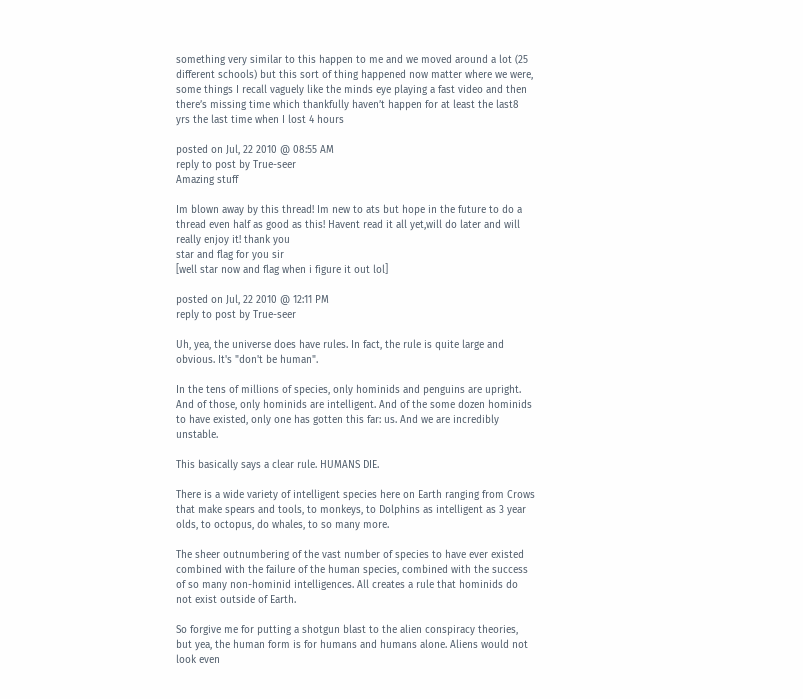something very similar to this happen to me and we moved around a lot (25 different schools) but this sort of thing happened now matter where we were, some things I recall vaguely like the minds eye playing a fast video and then there’s missing time which thankfully haven’t happen for at least the last8 yrs the last time when I lost 4 hours

posted on Jul, 22 2010 @ 08:55 AM
reply to post by True-seer
Amazing stuff

Im blown away by this thread! Im new to ats but hope in the future to do a thread even half as good as this! Havent read it all yet,will do later and will really enjoy it! thank you
star and flag for you sir
[well star now and flag when i figure it out lol]

posted on Jul, 22 2010 @ 12:11 PM
reply to post by True-seer

Uh, yea, the universe does have rules. In fact, the rule is quite large and obvious. It's "don't be human".

In the tens of millions of species, only hominids and penguins are upright. And of those, only hominids are intelligent. And of the some dozen hominids to have existed, only one has gotten this far: us. And we are incredibly unstable.

This basically says a clear rule. HUMANS DIE.

There is a wide variety of intelligent species here on Earth ranging from Crows that make spears and tools, to monkeys, to Dolphins as intelligent as 3 year olds, to octopus, do whales, to so many more.

The sheer outnumbering of the vast number of species to have ever existed combined with the failure of the human species, combined with the success of so many non-hominid intelligences. All creates a rule that hominids do not exist outside of Earth.

So forgive me for putting a shotgun blast to the alien conspiracy theories, but yea, the human form is for humans and humans alone. Aliens would not look even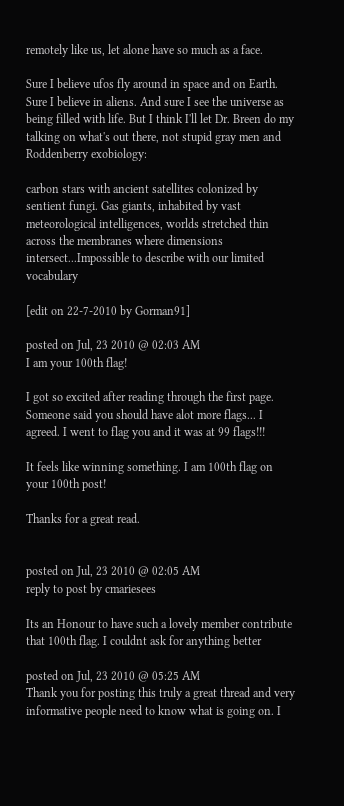remotely like us, let alone have so much as a face.

Sure I believe ufos fly around in space and on Earth. Sure I believe in aliens. And sure I see the universe as being filled with life. But I think I'll let Dr. Breen do my talking on what's out there, not stupid gray men and Roddenberry exobiology:

carbon stars with ancient satellites colonized by sentient fungi. Gas giants, inhabited by vast meteorological intelligences, worlds stretched thin across the membranes where dimensions intersect...Impossible to describe with our limited vocabulary

[edit on 22-7-2010 by Gorman91]

posted on Jul, 23 2010 @ 02:03 AM
I am your 100th flag!

I got so excited after reading through the first page. Someone said you should have alot more flags... I agreed. I went to flag you and it was at 99 flags!!!

It feels like winning something. I am 100th flag on your 100th post!

Thanks for a great read.


posted on Jul, 23 2010 @ 02:05 AM
reply to post by cmariesees

Its an Honour to have such a lovely member contribute that 100th flag. I couldnt ask for anything better

posted on Jul, 23 2010 @ 05:25 AM
Thank you for posting this truly a great thread and very informative people need to know what is going on. I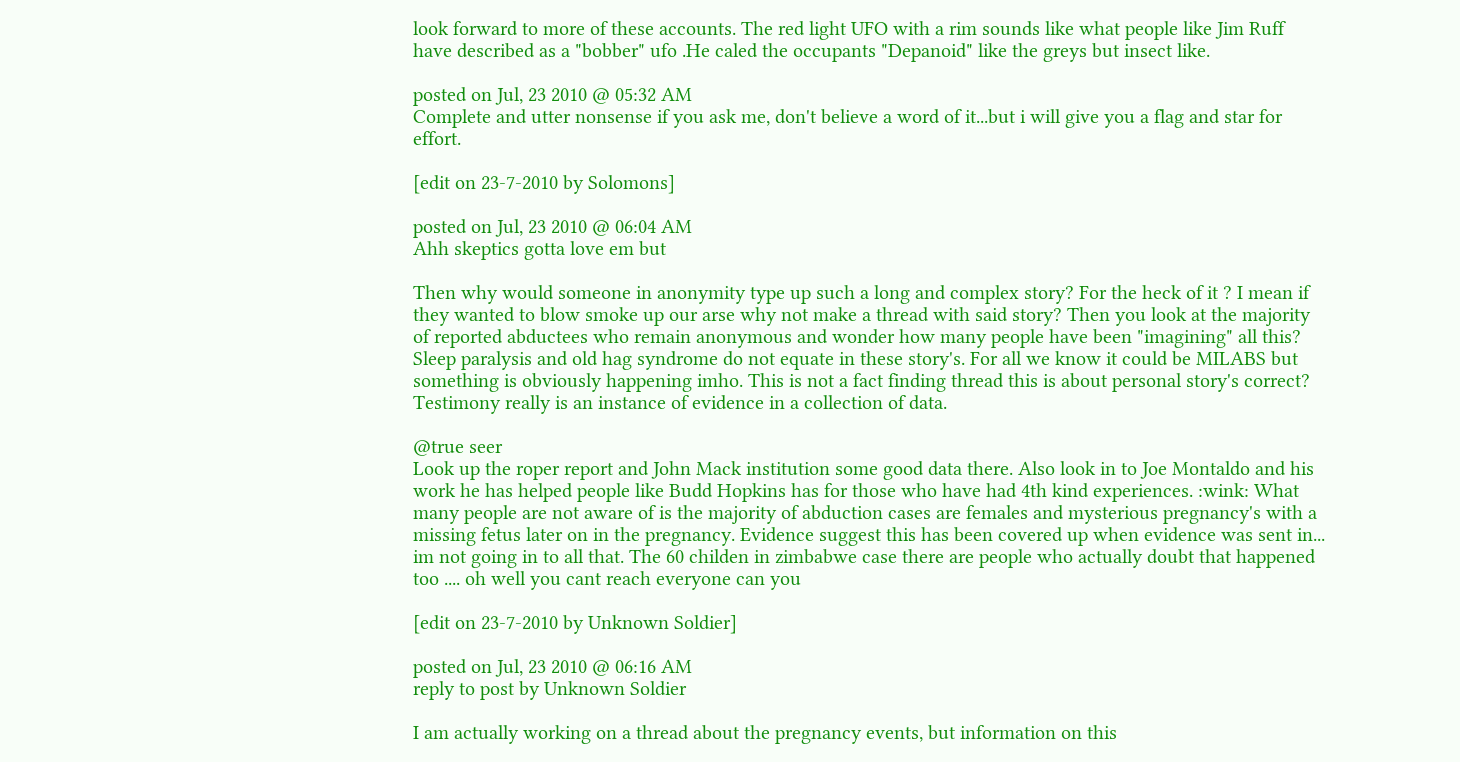look forward to more of these accounts. The red light UFO with a rim sounds like what people like Jim Ruff have described as a "bobber" ufo .He caled the occupants "Depanoid" like the greys but insect like.

posted on Jul, 23 2010 @ 05:32 AM
Complete and utter nonsense if you ask me, don't believe a word of it...but i will give you a flag and star for effort.

[edit on 23-7-2010 by Solomons]

posted on Jul, 23 2010 @ 06:04 AM
Ahh skeptics gotta love em but

Then why would someone in anonymity type up such a long and complex story? For the heck of it ? I mean if they wanted to blow smoke up our arse why not make a thread with said story? Then you look at the majority of reported abductees who remain anonymous and wonder how many people have been "imagining" all this? Sleep paralysis and old hag syndrome do not equate in these story's. For all we know it could be MILABS but something is obviously happening imho. This is not a fact finding thread this is about personal story's correct? Testimony really is an instance of evidence in a collection of data.

@true seer
Look up the roper report and John Mack institution some good data there. Also look in to Joe Montaldo and his work he has helped people like Budd Hopkins has for those who have had 4th kind experiences. :wink: What many people are not aware of is the majority of abduction cases are females and mysterious pregnancy's with a missing fetus later on in the pregnancy. Evidence suggest this has been covered up when evidence was sent in... im not going in to all that. The 60 childen in zimbabwe case there are people who actually doubt that happened too .... oh well you cant reach everyone can you

[edit on 23-7-2010 by Unknown Soldier]

posted on Jul, 23 2010 @ 06:16 AM
reply to post by Unknown Soldier

I am actually working on a thread about the pregnancy events, but information on this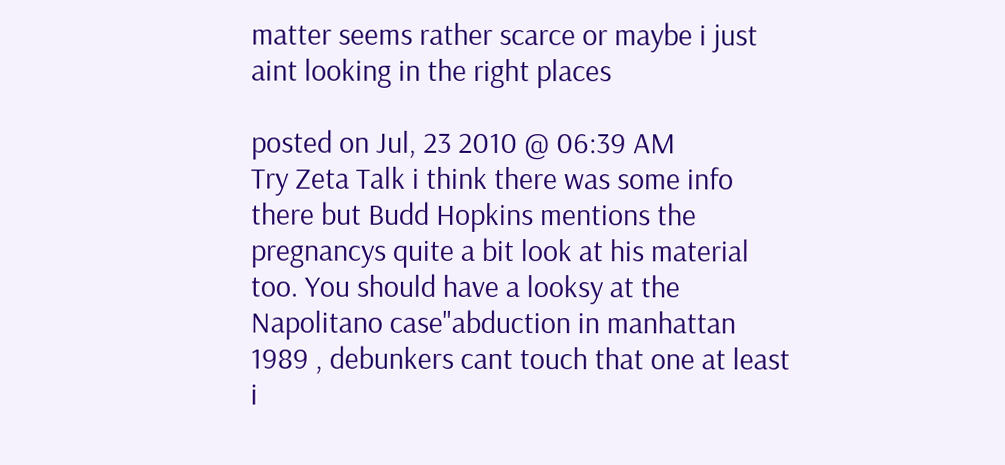matter seems rather scarce or maybe i just aint looking in the right places

posted on Jul, 23 2010 @ 06:39 AM
Try Zeta Talk i think there was some info there but Budd Hopkins mentions the pregnancys quite a bit look at his material too. You should have a looksy at the Napolitano case"abduction in manhattan 1989 , debunkers cant touch that one at least i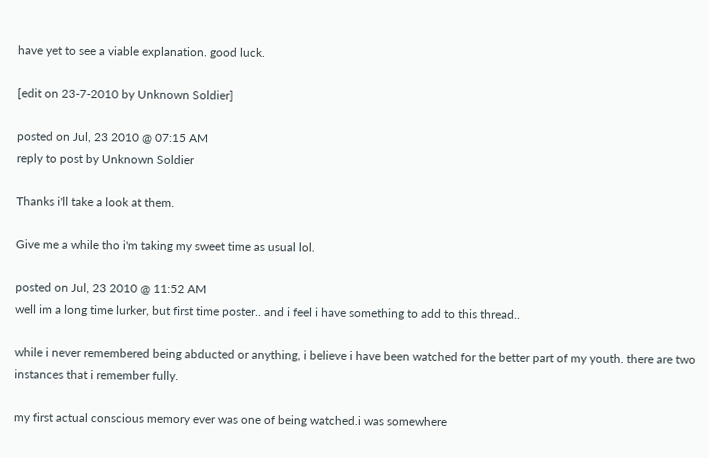have yet to see a viable explanation. good luck.

[edit on 23-7-2010 by Unknown Soldier]

posted on Jul, 23 2010 @ 07:15 AM
reply to post by Unknown Soldier

Thanks i'll take a look at them.

Give me a while tho i'm taking my sweet time as usual lol.

posted on Jul, 23 2010 @ 11:52 AM
well im a long time lurker, but first time poster.. and i feel i have something to add to this thread..

while i never remembered being abducted or anything, i believe i have been watched for the better part of my youth. there are two instances that i remember fully.

my first actual conscious memory ever was one of being watched.i was somewhere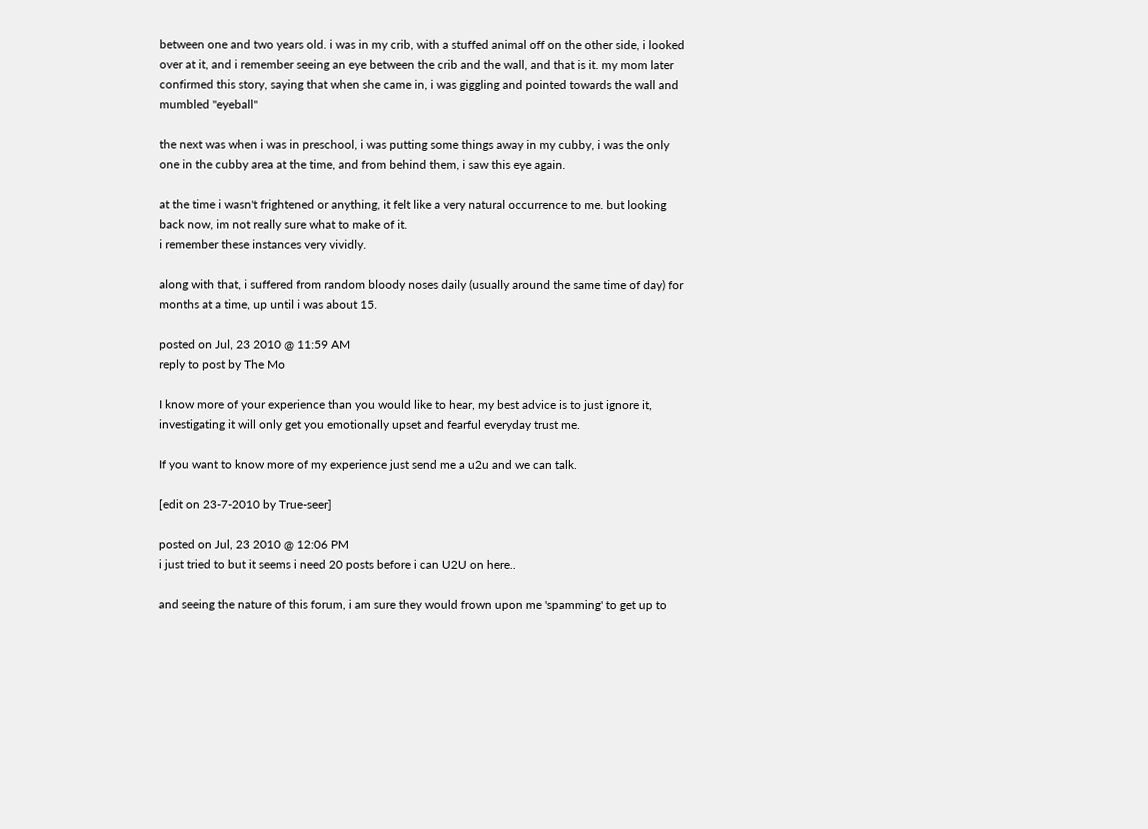between one and two years old. i was in my crib, with a stuffed animal off on the other side, i looked over at it, and i remember seeing an eye between the crib and the wall, and that is it. my mom later confirmed this story, saying that when she came in, i was giggling and pointed towards the wall and mumbled "eyeball"

the next was when i was in preschool, i was putting some things away in my cubby, i was the only one in the cubby area at the time, and from behind them, i saw this eye again.

at the time i wasn't frightened or anything, it felt like a very natural occurrence to me. but looking back now, im not really sure what to make of it.
i remember these instances very vividly.

along with that, i suffered from random bloody noses daily (usually around the same time of day) for months at a time, up until i was about 15.

posted on Jul, 23 2010 @ 11:59 AM
reply to post by The Mo

I know more of your experience than you would like to hear, my best advice is to just ignore it, investigating it will only get you emotionally upset and fearful everyday trust me.

If you want to know more of my experience just send me a u2u and we can talk.

[edit on 23-7-2010 by True-seer]

posted on Jul, 23 2010 @ 12:06 PM
i just tried to but it seems i need 20 posts before i can U2U on here..

and seeing the nature of this forum, i am sure they would frown upon me 'spamming' to get up to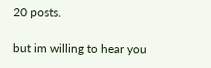20 posts.

but im willing to hear you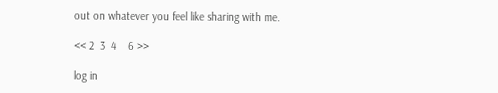out on whatever you feel like sharing with me.

<< 2  3  4    6 >>

log in